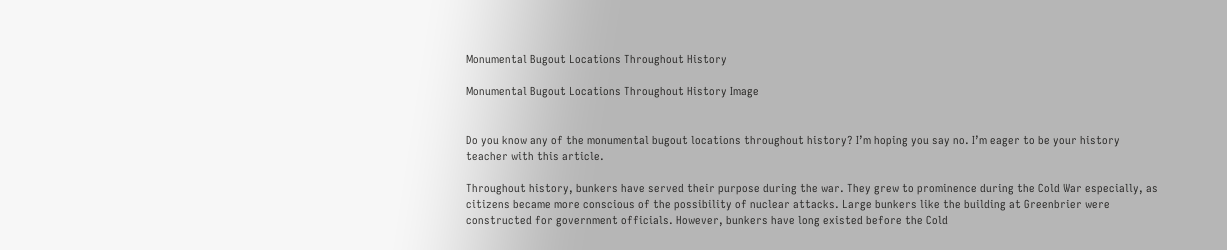Monumental Bugout Locations Throughout History

Monumental Bugout Locations Throughout History Image


Do you know any of the monumental bugout locations throughout history? I’m hoping you say no. I’m eager to be your history teacher with this article.

Throughout history, bunkers have served their purpose during the war. They grew to prominence during the Cold War especially, as citizens became more conscious of the possibility of nuclear attacks. Large bunkers like the building at Greenbrier were constructed for government officials. However, bunkers have long existed before the Cold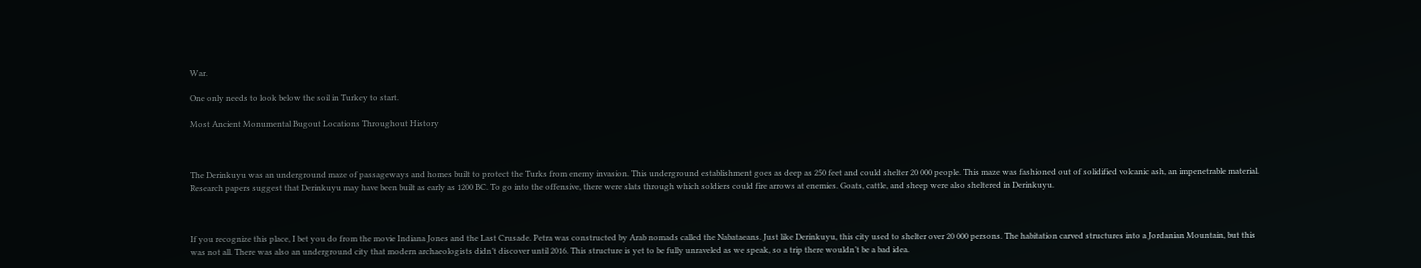War.

One only needs to look below the soil in Turkey to start.

Most Ancient Monumental Bugout Locations Throughout History



The Derinkuyu was an underground maze of passageways and homes built to protect the Turks from enemy invasion. This underground establishment goes as deep as 250 feet and could shelter 20 000 people. This maze was fashioned out of solidified volcanic ash, an impenetrable material. Research papers suggest that Derinkuyu may have been built as early as 1200 BC. To go into the offensive, there were slats through which soldiers could fire arrows at enemies. Goats, cattle, and sheep were also sheltered in Derinkuyu.



If you recognize this place, I bet you do from the movie Indiana Jones and the Last Crusade. Petra was constructed by Arab nomads called the Nabataeans. Just like Derinkuyu, this city used to shelter over 20 000 persons. The habitation carved structures into a Jordanian Mountain, but this was not all. There was also an underground city that modern archaeologists didn’t discover until 2016. This structure is yet to be fully unraveled as we speak, so a trip there wouldn’t be a bad idea.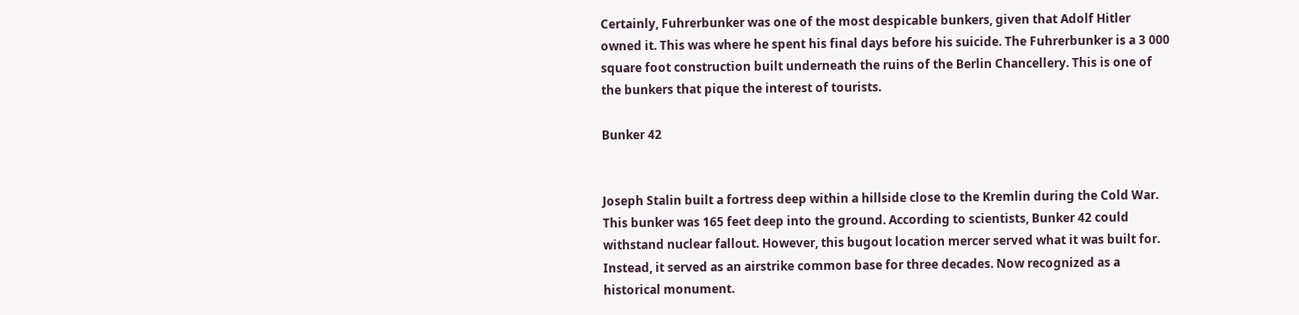Certainly, Fuhrerbunker was one of the most despicable bunkers, given that Adolf Hitler owned it. This was where he spent his final days before his suicide. The Fuhrerbunker is a 3 000 square foot construction built underneath the ruins of the Berlin Chancellery. This is one of the bunkers that pique the interest of tourists.

Bunker 42


Joseph Stalin built a fortress deep within a hillside close to the Kremlin during the Cold War. This bunker was 165 feet deep into the ground. According to scientists, Bunker 42 could withstand nuclear fallout. However, this bugout location mercer served what it was built for. Instead, it served as an airstrike common base for three decades. Now recognized as a historical monument.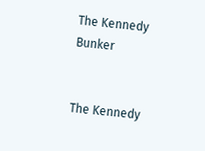The Kennedy Bunker


The Kennedy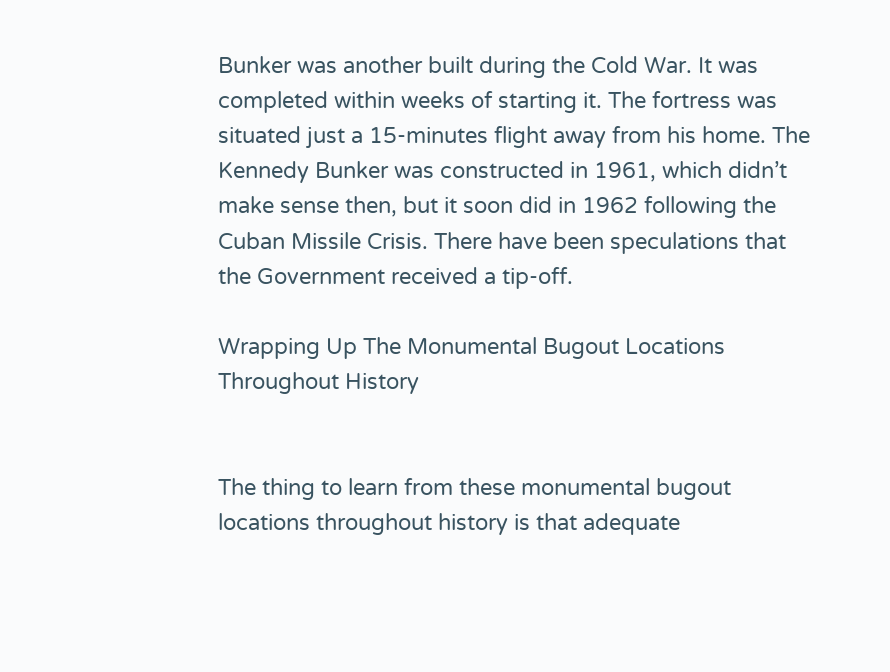Bunker was another built during the Cold War. It was completed within weeks of starting it. The fortress was situated just a 15-minutes flight away from his home. The Kennedy Bunker was constructed in 1961, which didn’t make sense then, but it soon did in 1962 following the Cuban Missile Crisis. There have been speculations that the Government received a tip-off.

Wrapping Up The Monumental Bugout Locations Throughout History


The thing to learn from these monumental bugout locations throughout history is that adequate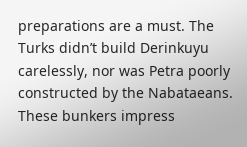preparations are a must. The Turks didn’t build Derinkuyu carelessly, nor was Petra poorly constructed by the Nabataeans. These bunkers impress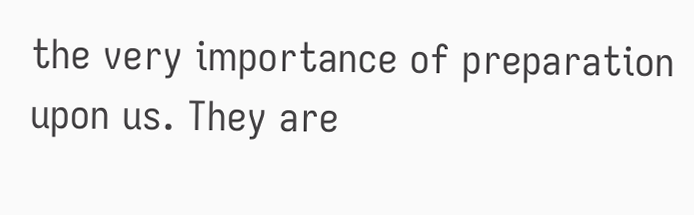the very importance of preparation upon us. They are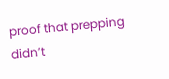proof that prepping didn’t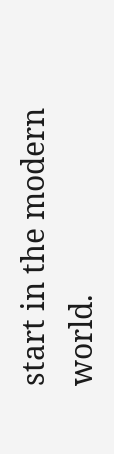start in the modern world.